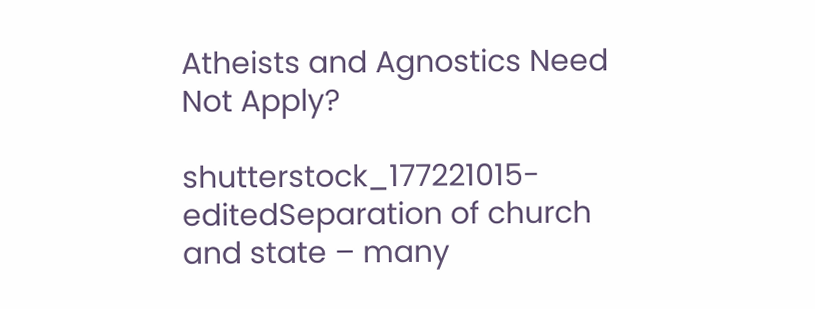Atheists and Agnostics Need Not Apply?

shutterstock_177221015-editedSeparation of church and state – many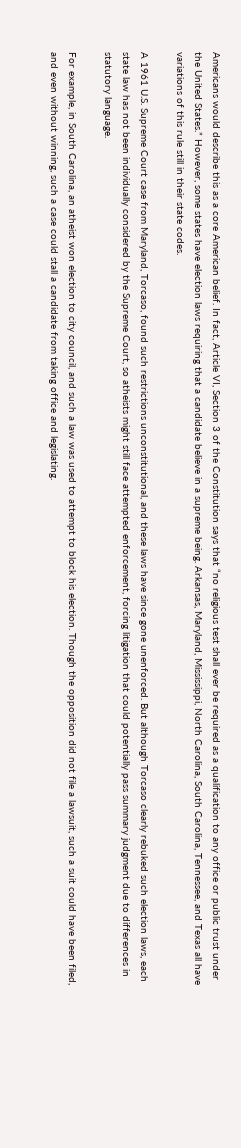Americans would describe this as a core American belief. In fact, Article VI, Section 3 of the Constitution says that “no religious test shall ever be required as a qualification to any office or public trust under the United States.” However, some states have election laws requiring that a candidate believe in a supreme being. Arkansas, Maryland, Mississippi, North Carolina, South Carolina, Tennessee, and Texas all have variations of this rule still in their state codes.

A 1961 U.S. Supreme Court case from Maryland, Torcaso, found such restrictions unconstitutional, and these laws have since gone unenforced. But although Torcaso clearly rebuked such election laws, each state law has not been individually considered by the Supreme Court, so atheists might still face attempted enforcement, forcing litigation that could potentially pass summary judgment due to differences in statutory language.

For example, in South Carolina, an atheist won election to city council, and such a law was used to attempt to block his election. Though the opposition did not file a lawsuit, such a suit could have been filed, and even without winning, such a case could stall a candidate from taking office and legislating.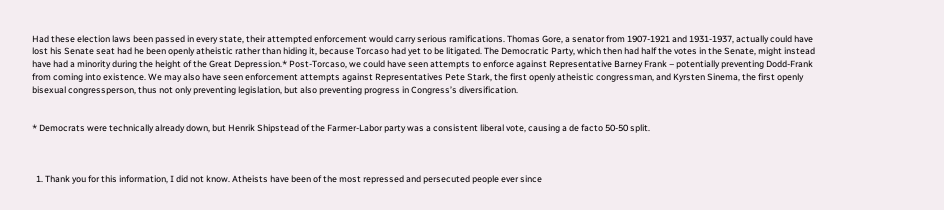Had these election laws been passed in every state, their attempted enforcement would carry serious ramifications. Thomas Gore, a senator from 1907-1921 and 1931-1937, actually could have lost his Senate seat had he been openly atheistic rather than hiding it, because Torcaso had yet to be litigated. The Democratic Party, which then had half the votes in the Senate, might instead have had a minority during the height of the Great Depression.* Post-Torcaso, we could have seen attempts to enforce against Representative Barney Frank – potentially preventing Dodd-Frank from coming into existence. We may also have seen enforcement attempts against Representatives Pete Stark, the first openly atheistic congressman, and Kyrsten Sinema, the first openly bisexual congressperson, thus not only preventing legislation, but also preventing progress in Congress’s diversification.


* Democrats were technically already down, but Henrik Shipstead of the Farmer-Labor party was a consistent liberal vote, causing a de facto 50-50 split.



  1. Thank you for this information, I did not know. Atheists have been of the most repressed and persecuted people ever since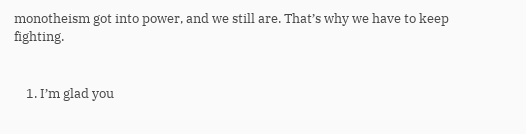monotheism got into power, and we still are. That’s why we have to keep fighting.


    1. I’m glad you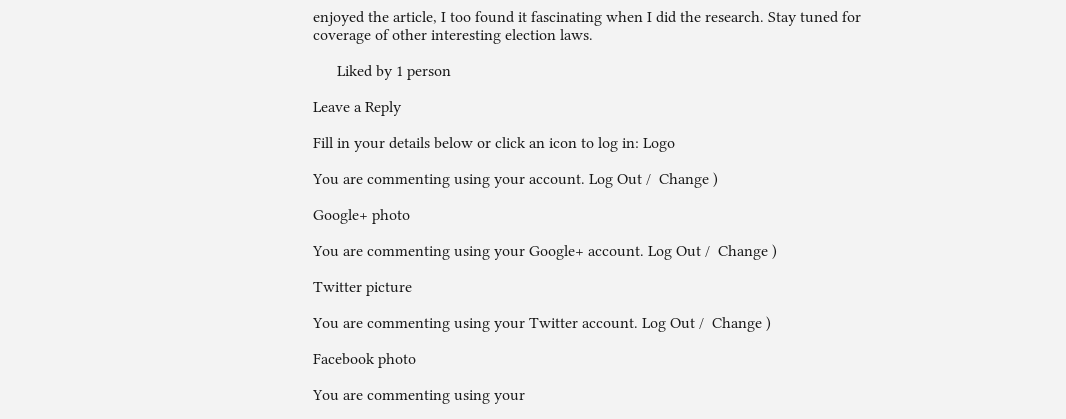enjoyed the article, I too found it fascinating when I did the research. Stay tuned for coverage of other interesting election laws.

      Liked by 1 person

Leave a Reply

Fill in your details below or click an icon to log in: Logo

You are commenting using your account. Log Out /  Change )

Google+ photo

You are commenting using your Google+ account. Log Out /  Change )

Twitter picture

You are commenting using your Twitter account. Log Out /  Change )

Facebook photo

You are commenting using your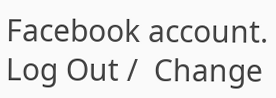Facebook account. Log Out /  Change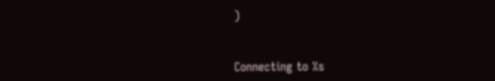)


Connecting to %s